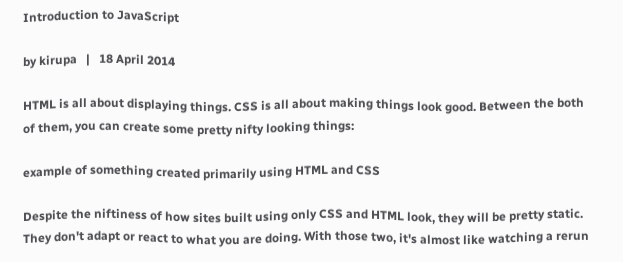Introduction to JavaScript

by kirupa   |   18 April 2014

HTML is all about displaying things. CSS is all about making things look good. Between the both of them, you can create some pretty nifty looking things:

example of something created primarily using HTML and CSS

Despite the niftiness of how sites built using only CSS and HTML look, they will be pretty static. They don't adapt or react to what you are doing. With those two, it's almost like watching a rerun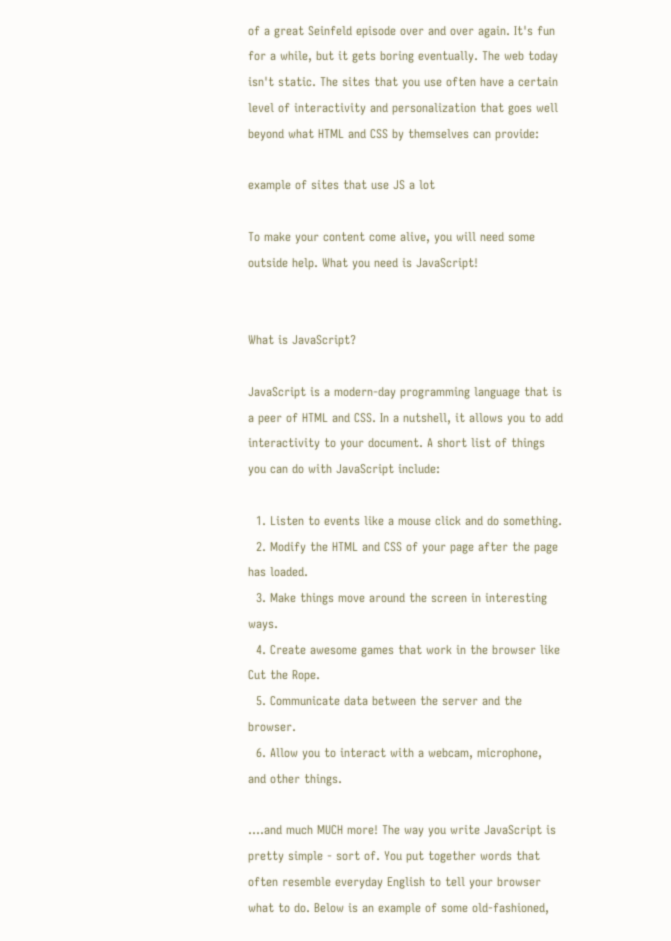of a great Seinfeld episode over and over again. It's fun for a while, but it gets boring eventually. The web today isn't static. The sites that you use often have a certain level of interactivity and personalization that goes well beyond what HTML and CSS by themselves can provide:

example of sites that use JS a lot

To make your content come alive, you will need some outside help. What you need is JavaScript!


What is JavaScript?

JavaScript is a modern-day programming language that is a peer of HTML and CSS. In a nutshell, it allows you to add interactivity to your document. A short list of things you can do with JavaScript include:

  1. Listen to events like a mouse click and do something.
  2. Modify the HTML and CSS of your page after the page has loaded.
  3. Make things move around the screen in interesting ways.
  4. Create awesome games that work in the browser like Cut the Rope.
  5. Communicate data between the server and the browser.
  6. Allow you to interact with a webcam, microphone, and other things.

....and much MUCH more! The way you write JavaScript is pretty simple - sort of. You put together words that often resemble everyday English to tell your browser what to do. Below is an example of some old-fashioned,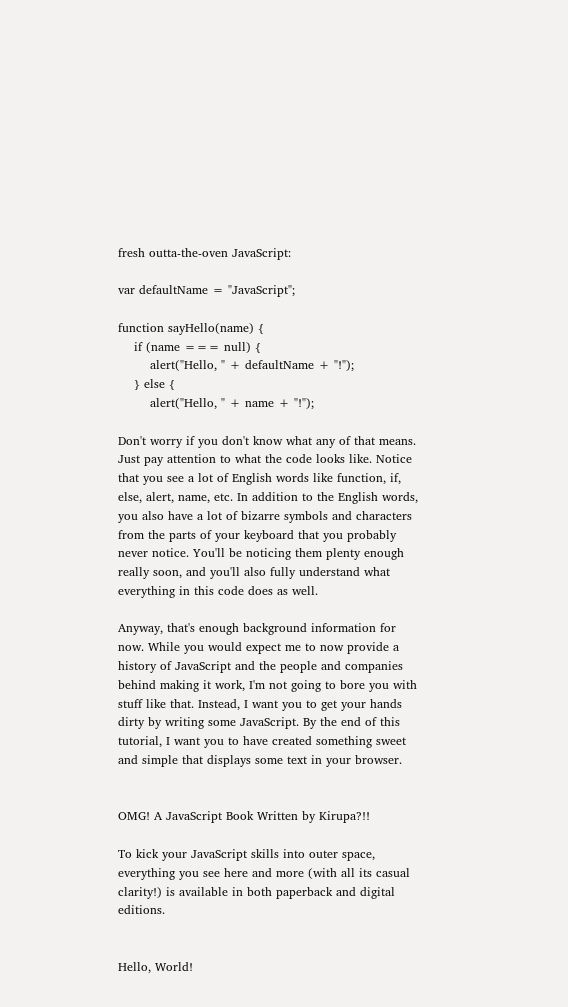fresh outta-the-oven JavaScript:

var defaultName = "JavaScript";

function sayHello(name) {
    if (name === null) {
        alert("Hello, " + defaultName + "!");
    } else {
        alert("Hello, " + name + "!");

Don't worry if you don't know what any of that means. Just pay attention to what the code looks like. Notice that you see a lot of English words like function, if, else, alert, name, etc. In addition to the English words, you also have a lot of bizarre symbols and characters from the parts of your keyboard that you probably never notice. You'll be noticing them plenty enough really soon, and you'll also fully understand what everything in this code does as well.

Anyway, that's enough background information for now. While you would expect me to now provide a history of JavaScript and the people and companies behind making it work, I'm not going to bore you with stuff like that. Instead, I want you to get your hands dirty by writing some JavaScript. By the end of this tutorial, I want you to have created something sweet and simple that displays some text in your browser.


OMG! A JavaScript Book Written by Kirupa?!!

To kick your JavaScript skills into outer space, everything you see here and more (with all its casual clarity!) is available in both paperback and digital editions.


Hello, World!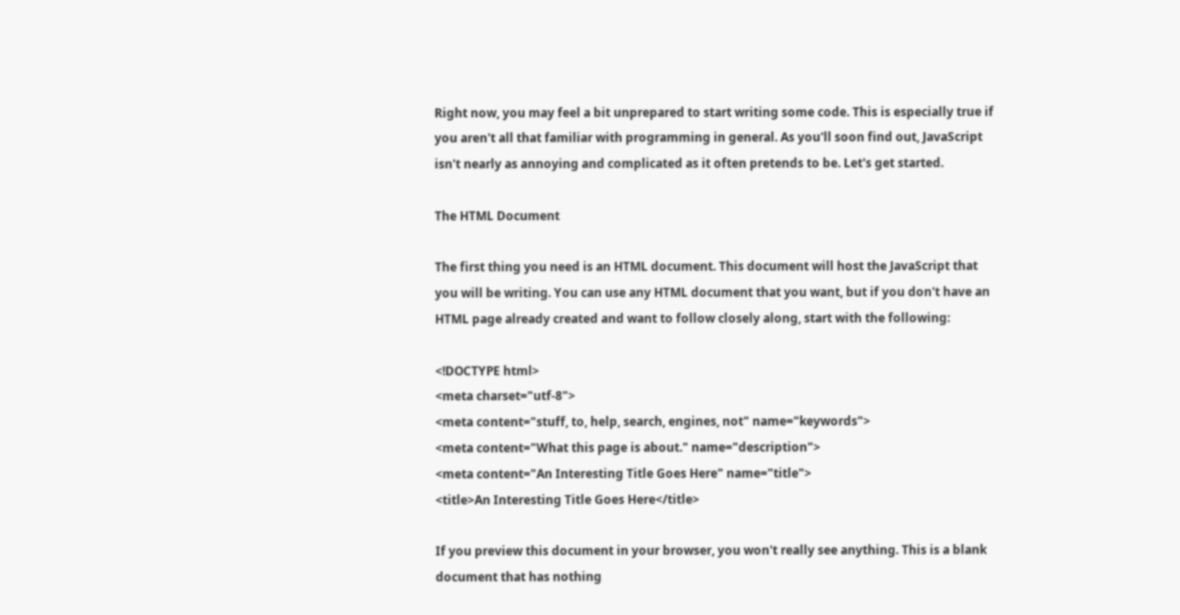Right now, you may feel a bit unprepared to start writing some code. This is especially true if you aren't all that familiar with programming in general. As you'll soon find out, JavaScript isn't nearly as annoying and complicated as it often pretends to be. Let's get started.

The HTML Document

The first thing you need is an HTML document. This document will host the JavaScript that you will be writing. You can use any HTML document that you want, but if you don't have an HTML page already created and want to follow closely along, start with the following:

<!DOCTYPE html>
<meta charset="utf-8">
<meta content="stuff, to, help, search, engines, not" name="keywords">
<meta content="What this page is about." name="description">
<meta content="An Interesting Title Goes Here" name="title">
<title>An Interesting Title Goes Here</title>

If you preview this document in your browser, you won't really see anything. This is a blank document that has nothing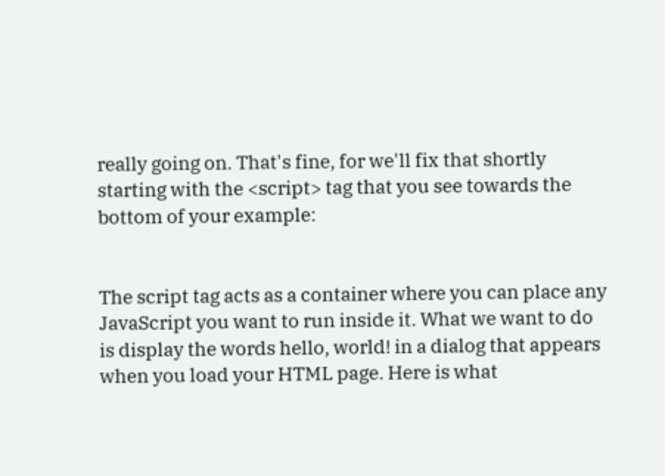really going on. That's fine, for we'll fix that shortly starting with the <script> tag that you see towards the bottom of your example:


The script tag acts as a container where you can place any JavaScript you want to run inside it. What we want to do is display the words hello, world! in a dialog that appears when you load your HTML page. Here is what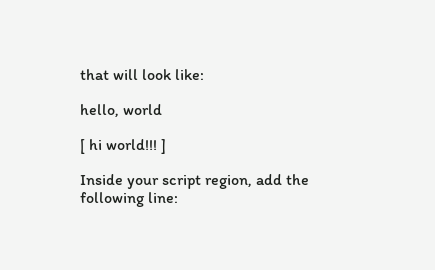that will look like:

hello, world

[ hi world!!! ]

Inside your script region, add the following line: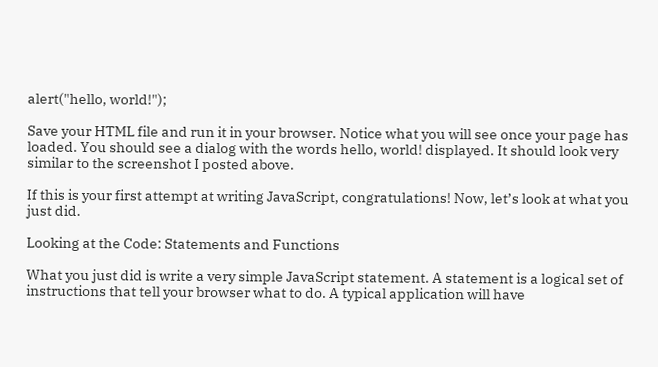alert("hello, world!");

Save your HTML file and run it in your browser. Notice what you will see once your page has loaded. You should see a dialog with the words hello, world! displayed. It should look very similar to the screenshot I posted above.

If this is your first attempt at writing JavaScript, congratulations! Now, let’s look at what you just did.

Looking at the Code: Statements and Functions

What you just did is write a very simple JavaScript statement. A statement is a logical set of instructions that tell your browser what to do. A typical application will have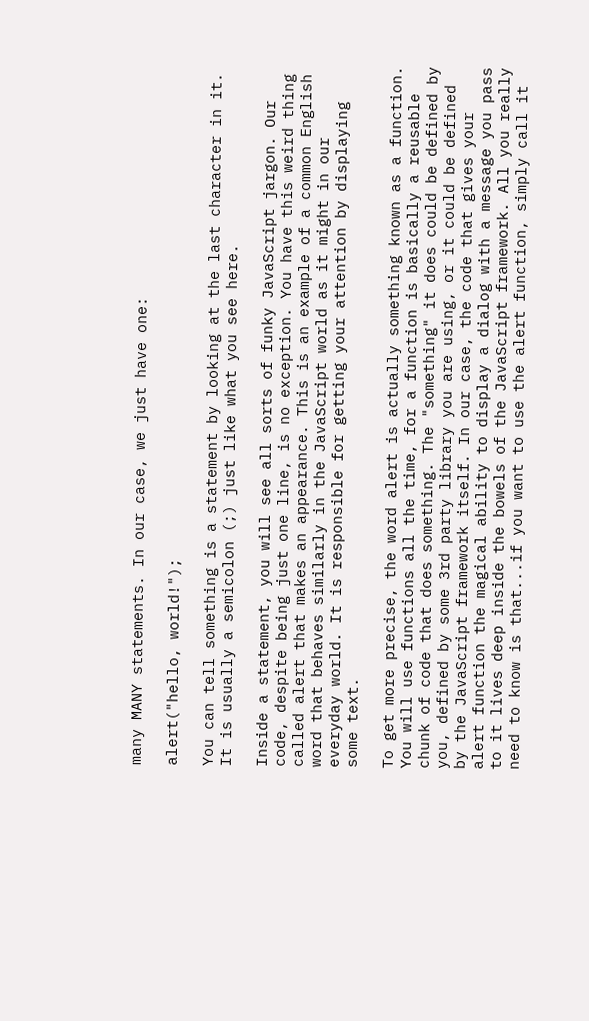many MANY statements. In our case, we just have one:

alert("hello, world!");

You can tell something is a statement by looking at the last character in it. It is usually a semicolon (;) just like what you see here.

Inside a statement, you will see all sorts of funky JavaScript jargon. Our code, despite being just one line, is no exception. You have this weird thing called alert that makes an appearance. This is an example of a common English word that behaves similarly in the JavaScript world as it might in our everyday world. It is responsible for getting your attention by displaying some text.

To get more precise, the word alert is actually something known as a function. You will use functions all the time, for a function is basically a reusable chunk of code that does something. The "something" it does could be defined by you, defined by some 3rd party library you are using, or it could be defined by the JavaScript framework itself. In our case, the code that gives your alert function the magical ability to display a dialog with a message you pass to it lives deep inside the bowels of the JavaScript framework. All you really need to know is that...if you want to use the alert function, simply call it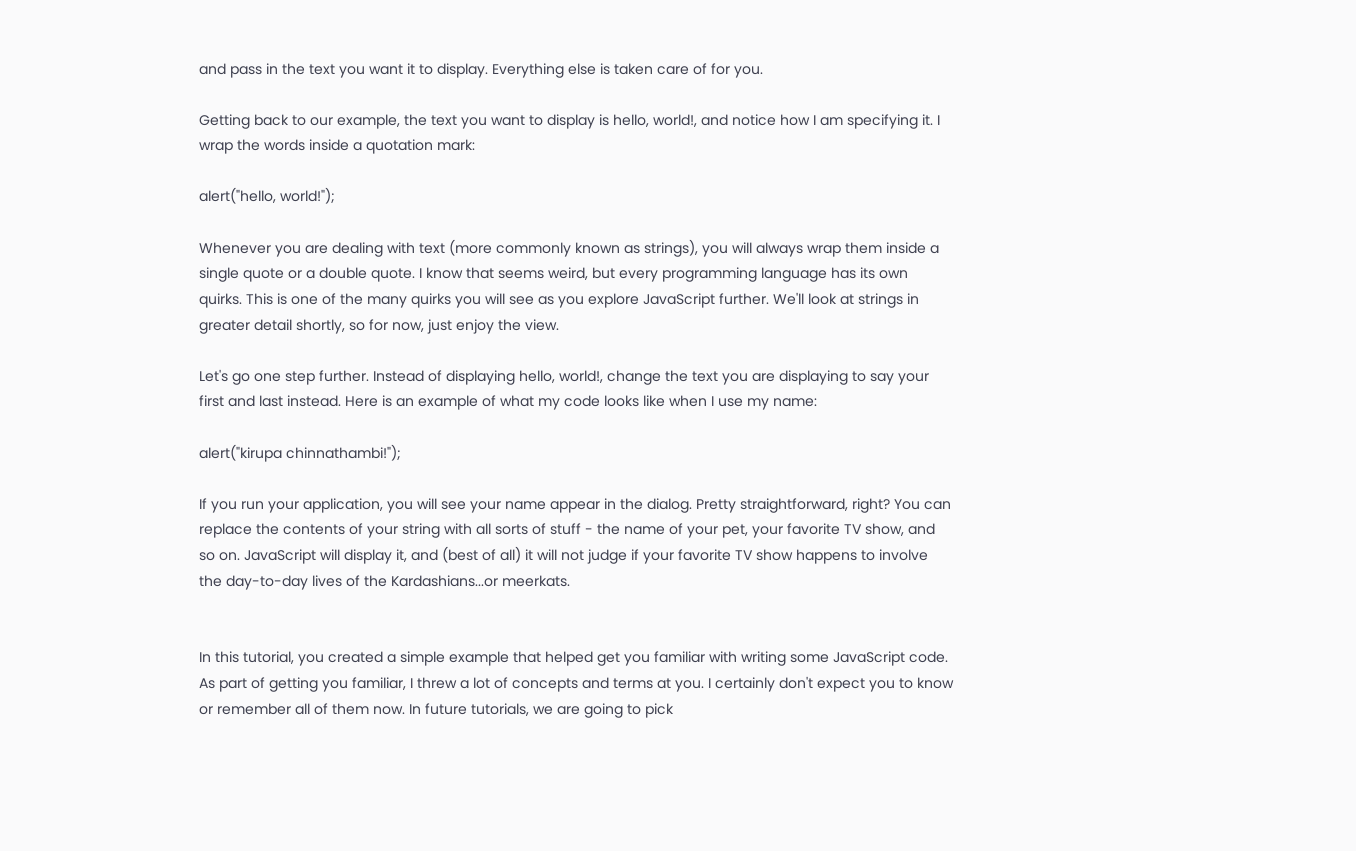and pass in the text you want it to display. Everything else is taken care of for you.

Getting back to our example, the text you want to display is hello, world!, and notice how I am specifying it. I wrap the words inside a quotation mark:

alert("hello, world!");

Whenever you are dealing with text (more commonly known as strings), you will always wrap them inside a single quote or a double quote. I know that seems weird, but every programming language has its own quirks. This is one of the many quirks you will see as you explore JavaScript further. We'll look at strings in greater detail shortly, so for now, just enjoy the view.

Let's go one step further. Instead of displaying hello, world!, change the text you are displaying to say your first and last instead. Here is an example of what my code looks like when I use my name:

alert("kirupa chinnathambi!");

If you run your application, you will see your name appear in the dialog. Pretty straightforward, right? You can replace the contents of your string with all sorts of stuff - the name of your pet, your favorite TV show, and so on. JavaScript will display it, and (best of all) it will not judge if your favorite TV show happens to involve the day-to-day lives of the Kardashians...or meerkats.


In this tutorial, you created a simple example that helped get you familiar with writing some JavaScript code. As part of getting you familiar, I threw a lot of concepts and terms at you. I certainly don't expect you to know or remember all of them now. In future tutorials, we are going to pick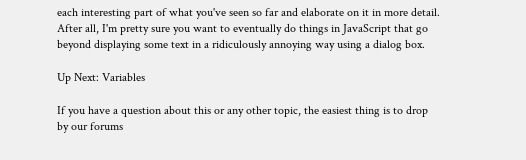each interesting part of what you've seen so far and elaborate on it in more detail. After all, I'm pretty sure you want to eventually do things in JavaScript that go beyond displaying some text in a ridiculously annoying way using a dialog box.

Up Next: Variables

If you have a question about this or any other topic, the easiest thing is to drop by our forums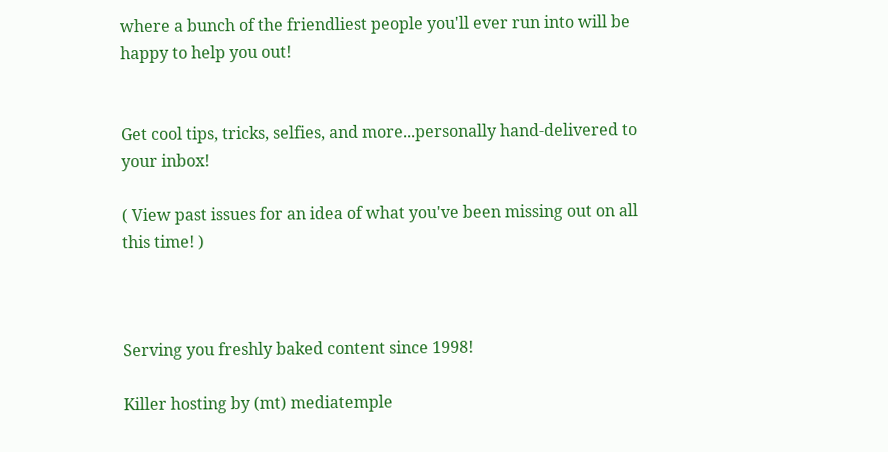where a bunch of the friendliest people you'll ever run into will be happy to help you out!


Get cool tips, tricks, selfies, and more...personally hand-delivered to your inbox!

( View past issues for an idea of what you've been missing out on all this time! )



Serving you freshly baked content since 1998!

Killer hosting by (mt) mediatemple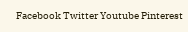Facebook Twitter Youtube Pinterest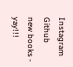Instagram Github
new books - yay!!!